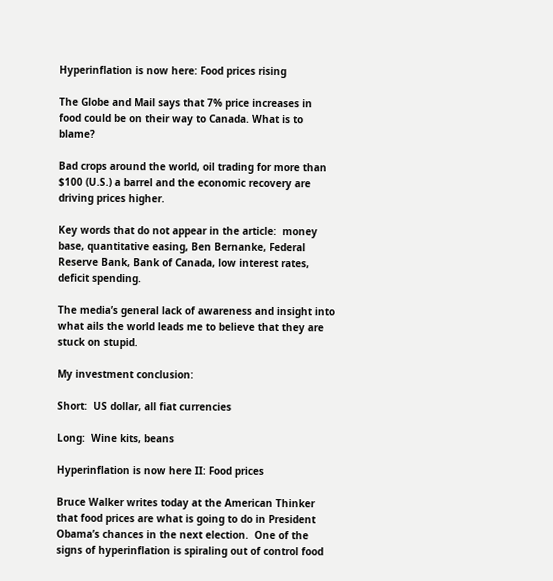Hyperinflation is now here: Food prices rising

The Globe and Mail says that 7% price increases in food could be on their way to Canada. What is to blame?

Bad crops around the world, oil trading for more than $100 (U.S.) a barrel and the economic recovery are driving prices higher.

Key words that do not appear in the article:  money base, quantitative easing, Ben Bernanke, Federal Reserve Bank, Bank of Canada, low interest rates, deficit spending.

The media’s general lack of awareness and insight into what ails the world leads me to believe that they are stuck on stupid.

My investment conclusion:

Short:  US dollar, all fiat currencies

Long:  Wine kits, beans

Hyperinflation is now here II: Food prices

Bruce Walker writes today at the American Thinker that food prices are what is going to do in President Obama’s chances in the next election.  One of the signs of hyperinflation is spiraling out of control food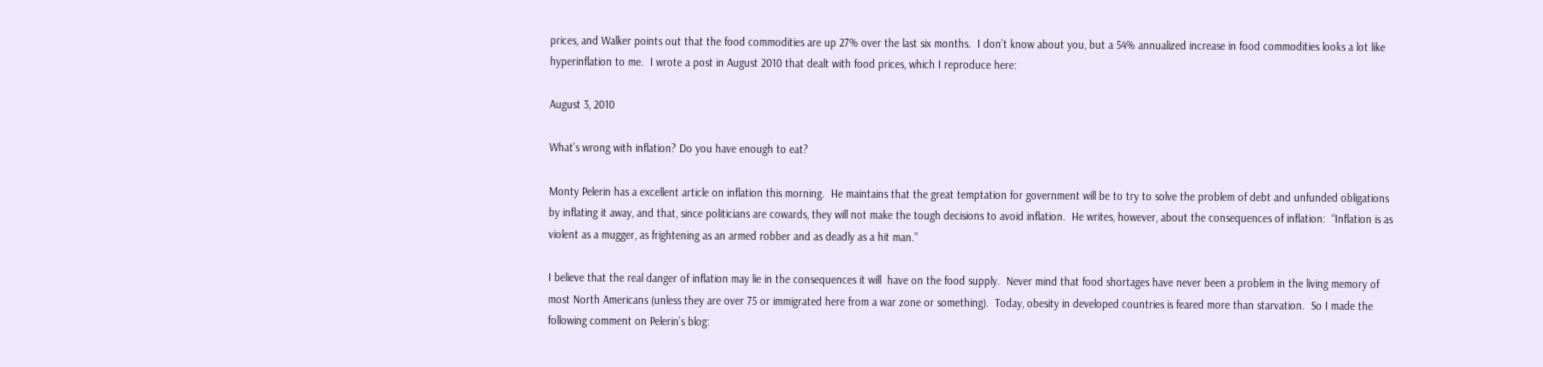prices, and Walker points out that the food commodities are up 27% over the last six months.  I don’t know about you, but a 54% annualized increase in food commodities looks a lot like hyperinflation to me.  I wrote a post in August 2010 that dealt with food prices, which I reproduce here:

August 3, 2010

What’s wrong with inflation? Do you have enough to eat?

Monty Pelerin has a excellent article on inflation this morning.  He maintains that the great temptation for government will be to try to solve the problem of debt and unfunded obligations by inflating it away, and that, since politicians are cowards, they will not make the tough decisions to avoid inflation.  He writes, however, about the consequences of inflation:  “Inflation is as violent as a mugger, as frightening as an armed robber and as deadly as a hit man.”

I believe that the real danger of inflation may lie in the consequences it will  have on the food supply.  Never mind that food shortages have never been a problem in the living memory of most North Americans (unless they are over 75 or immigrated here from a war zone or something).  Today, obesity in developed countries is feared more than starvation.  So I made the following comment on Pelerin’s blog: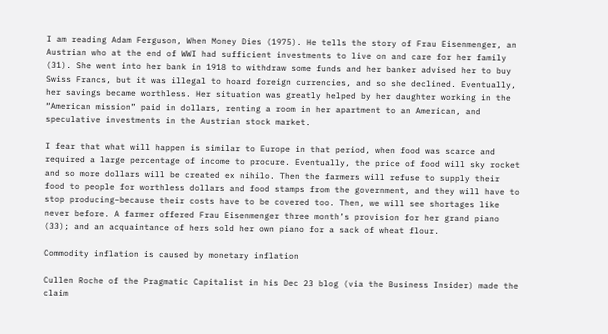I am reading Adam Ferguson, When Money Dies (1975). He tells the story of Frau Eisenmenger, an Austrian who at the end of WWI had sufficient investments to live on and care for her family (31). She went into her bank in 1918 to withdraw some funds and her banker advised her to buy Swiss Francs, but it was illegal to hoard foreign currencies, and so she declined. Eventually, her savings became worthless. Her situation was greatly helped by her daughter working in the “American mission” paid in dollars, renting a room in her apartment to an American, and speculative investments in the Austrian stock market.

I fear that what will happen is similar to Europe in that period, when food was scarce and required a large percentage of income to procure. Eventually, the price of food will sky rocket and so more dollars will be created ex nihilo. Then the farmers will refuse to supply their food to people for worthless dollars and food stamps from the government, and they will have to stop producing–because their costs have to be covered too. Then, we will see shortages like never before. A farmer offered Frau Eisenmenger three month’s provision for her grand piano (33); and an acquaintance of hers sold her own piano for a sack of wheat flour.

Commodity inflation is caused by monetary inflation

Cullen Roche of the Pragmatic Capitalist in his Dec 23 blog (via the Business Insider) made the claim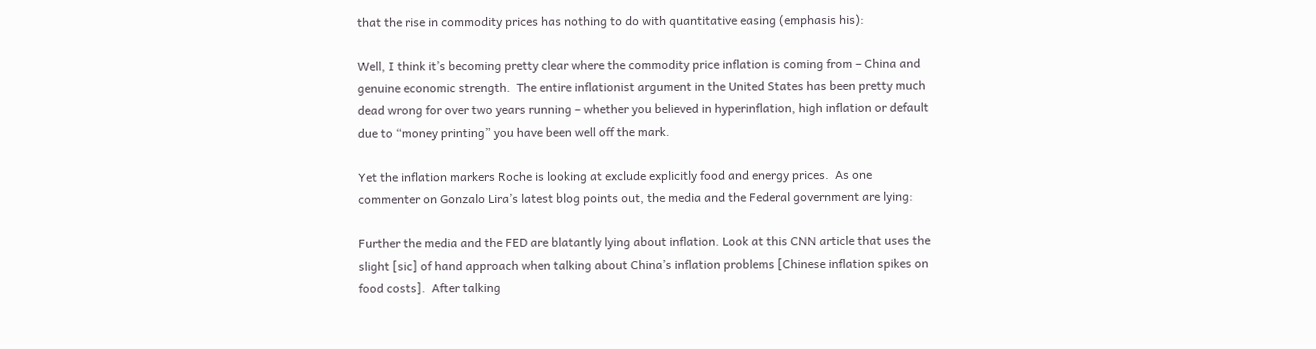that the rise in commodity prices has nothing to do with quantitative easing (emphasis his):

Well, I think it’s becoming pretty clear where the commodity price inflation is coming from – China and genuine economic strength.  The entire inflationist argument in the United States has been pretty much dead wrong for over two years running – whether you believed in hyperinflation, high inflation or default due to “money printing” you have been well off the mark.

Yet the inflation markers Roche is looking at exclude explicitly food and energy prices.  As one commenter on Gonzalo Lira’s latest blog points out, the media and the Federal government are lying:

Further the media and the FED are blatantly lying about inflation. Look at this CNN article that uses the slight [sic] of hand approach when talking about China’s inflation problems [Chinese inflation spikes on food costs].  After talking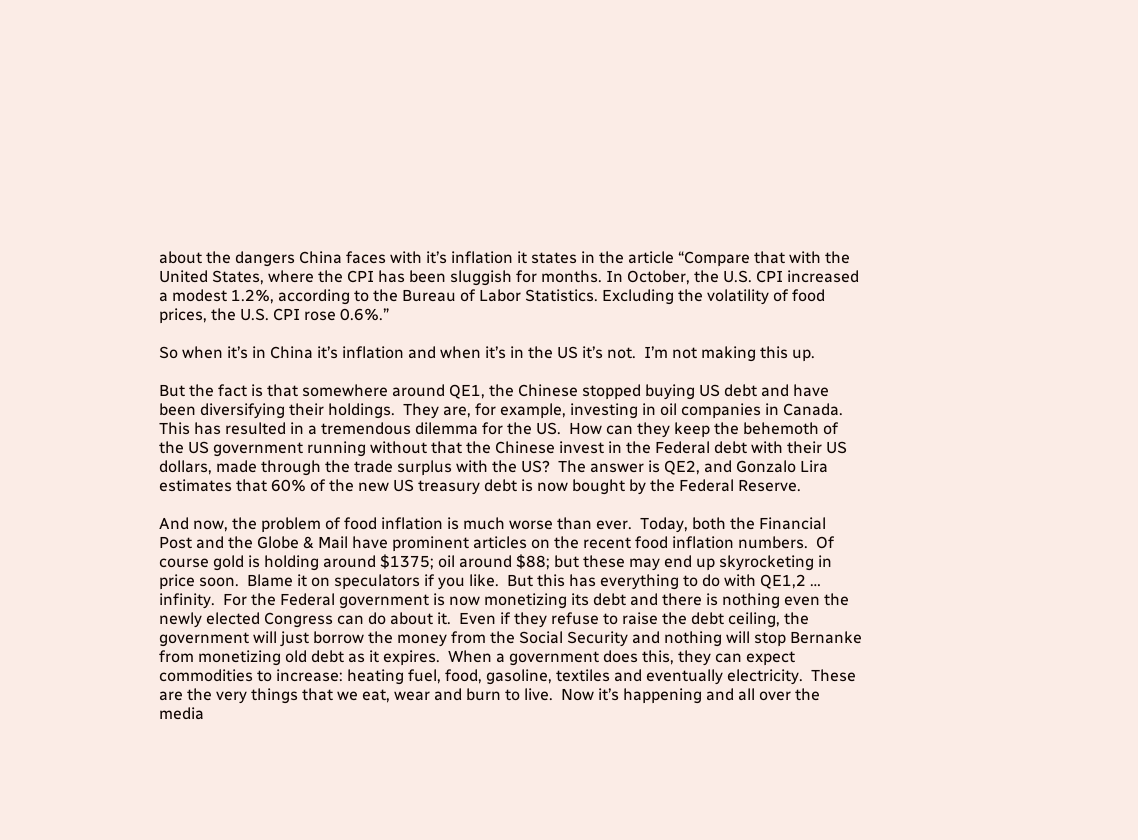about the dangers China faces with it’s inflation it states in the article “Compare that with the United States, where the CPI has been sluggish for months. In October, the U.S. CPI increased a modest 1.2%, according to the Bureau of Labor Statistics. Excluding the volatility of food prices, the U.S. CPI rose 0.6%.”

So when it’s in China it’s inflation and when it’s in the US it’s not.  I’m not making this up.

But the fact is that somewhere around QE1, the Chinese stopped buying US debt and have been diversifying their holdings.  They are, for example, investing in oil companies in Canada.  This has resulted in a tremendous dilemma for the US.  How can they keep the behemoth of the US government running without that the Chinese invest in the Federal debt with their US dollars, made through the trade surplus with the US?  The answer is QE2, and Gonzalo Lira estimates that 60% of the new US treasury debt is now bought by the Federal Reserve.

And now, the problem of food inflation is much worse than ever.  Today, both the Financial Post and the Globe & Mail have prominent articles on the recent food inflation numbers.  Of course gold is holding around $1375; oil around $88; but these may end up skyrocketing in price soon.  Blame it on speculators if you like.  But this has everything to do with QE1,2 … infinity.  For the Federal government is now monetizing its debt and there is nothing even the newly elected Congress can do about it.  Even if they refuse to raise the debt ceiling, the government will just borrow the money from the Social Security and nothing will stop Bernanke from monetizing old debt as it expires.  When a government does this, they can expect commodities to increase: heating fuel, food, gasoline, textiles and eventually electricity.  These are the very things that we eat, wear and burn to live.  Now it’s happening and all over the media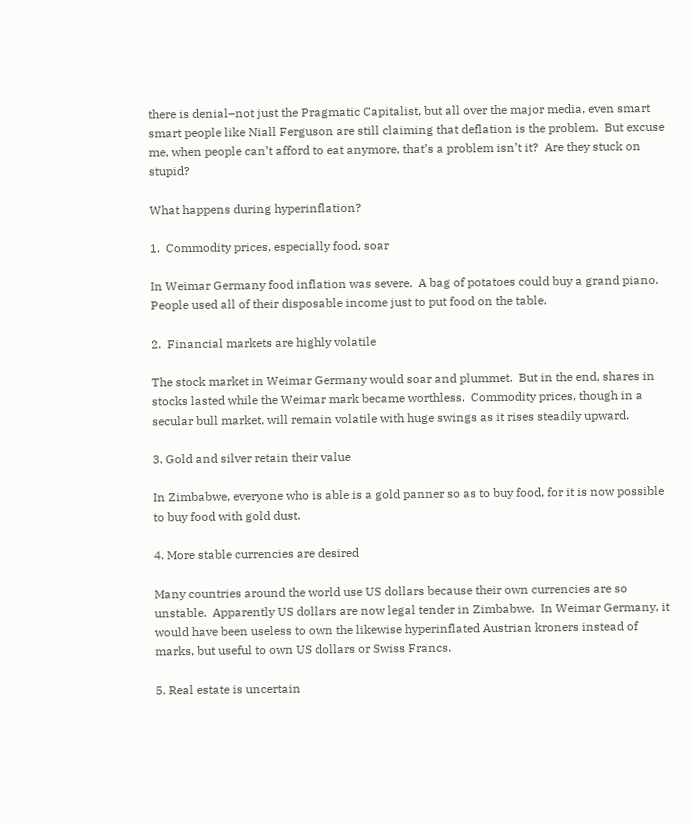there is denial–not just the Pragmatic Capitalist, but all over the major media, even smart smart people like Niall Ferguson are still claiming that deflation is the problem.  But excuse me, when people can’t afford to eat anymore, that’s a problem isn’t it?  Are they stuck on stupid?

What happens during hyperinflation?

1.  Commodity prices, especially food, soar

In Weimar Germany food inflation was severe.  A bag of potatoes could buy a grand piano.  People used all of their disposable income just to put food on the table.

2.  Financial markets are highly volatile

The stock market in Weimar Germany would soar and plummet.  But in the end, shares in stocks lasted while the Weimar mark became worthless.  Commodity prices, though in a secular bull market, will remain volatile with huge swings as it rises steadily upward.

3. Gold and silver retain their value

In Zimbabwe, everyone who is able is a gold panner so as to buy food, for it is now possible to buy food with gold dust.

4. More stable currencies are desired

Many countries around the world use US dollars because their own currencies are so unstable.  Apparently US dollars are now legal tender in Zimbabwe.  In Weimar Germany, it would have been useless to own the likewise hyperinflated Austrian kroners instead of marks, but useful to own US dollars or Swiss Francs.

5. Real estate is uncertain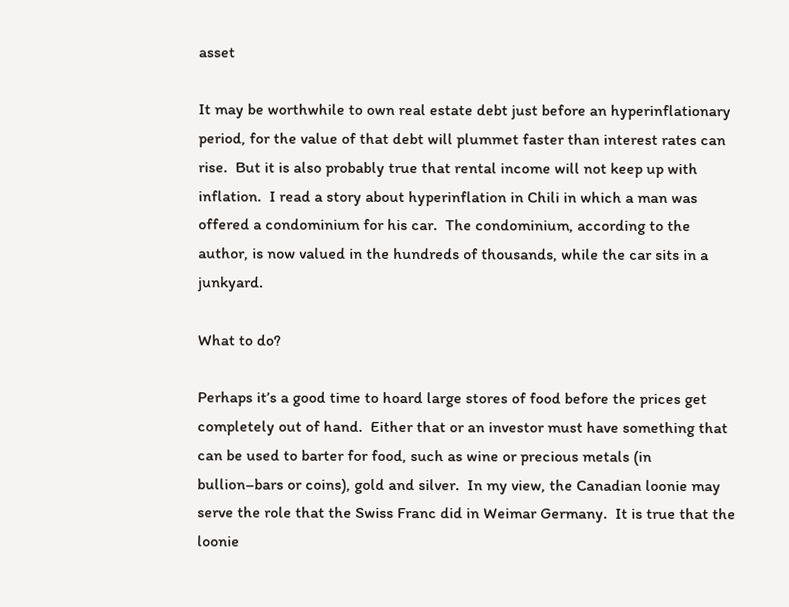asset

It may be worthwhile to own real estate debt just before an hyperinflationary period, for the value of that debt will plummet faster than interest rates can rise.  But it is also probably true that rental income will not keep up with inflation.  I read a story about hyperinflation in Chili in which a man was offered a condominium for his car.  The condominium, according to the author, is now valued in the hundreds of thousands, while the car sits in a junkyard.

What to do?

Perhaps it’s a good time to hoard large stores of food before the prices get completely out of hand.  Either that or an investor must have something that can be used to barter for food, such as wine or precious metals (in bullion–bars or coins), gold and silver.  In my view, the Canadian loonie may serve the role that the Swiss Franc did in Weimar Germany.  It is true that the loonie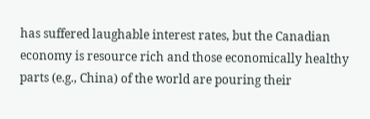has suffered laughable interest rates, but the Canadian economy is resource rich and those economically healthy parts (e.g., China) of the world are pouring their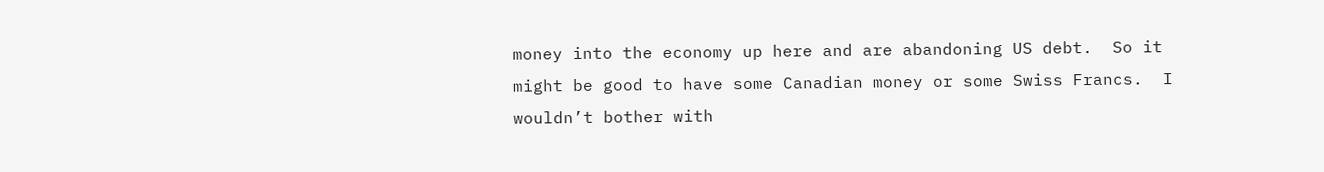money into the economy up here and are abandoning US debt.  So it might be good to have some Canadian money or some Swiss Francs.  I wouldn’t bother with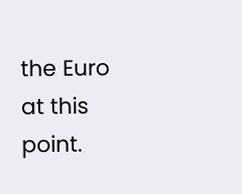the Euro at this point.